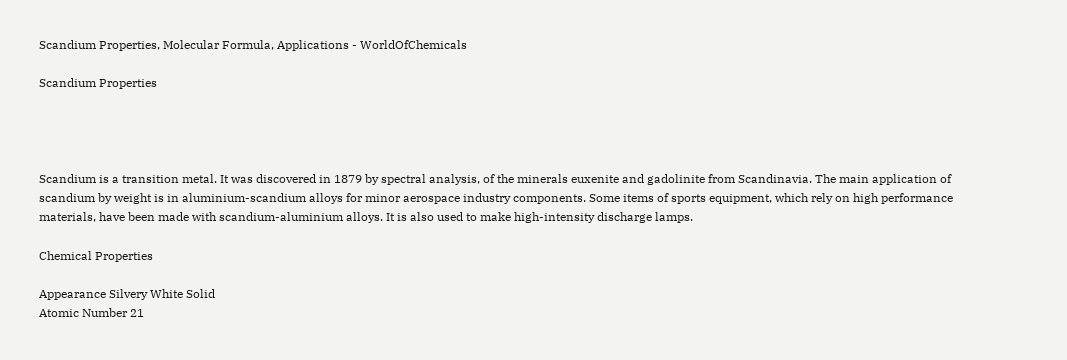Scandium Properties, Molecular Formula, Applications - WorldOfChemicals

Scandium Properties




Scandium is a transition metal. It was discovered in 1879 by spectral analysis, of the minerals euxenite and gadolinite from Scandinavia. The main application of scandium by weight is in aluminium-scandium alloys for minor aerospace industry components. Some items of sports equipment, which rely on high performance materials, have been made with scandium-aluminium alloys. It is also used to make high-intensity discharge lamps.

Chemical Properties

Appearance Silvery White Solid
Atomic Number 21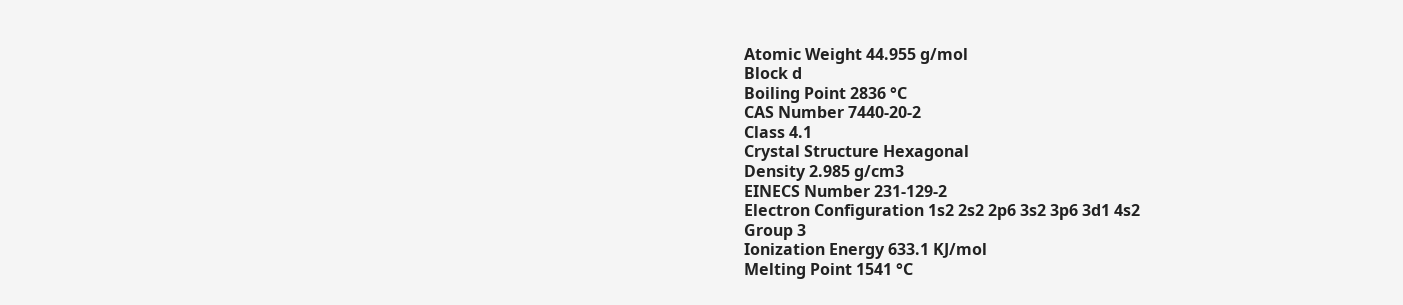Atomic Weight 44.955 g/mol
Block d
Boiling Point 2836 °C
CAS Number 7440-20-2
Class 4.1
Crystal Structure Hexagonal
Density 2.985 g/cm3
EINECS Number 231-129-2
Electron Configuration 1s2 2s2 2p6 3s2 3p6 3d1 4s2
Group 3
Ionization Energy 633.1 KJ/mol
Melting Point 1541 °C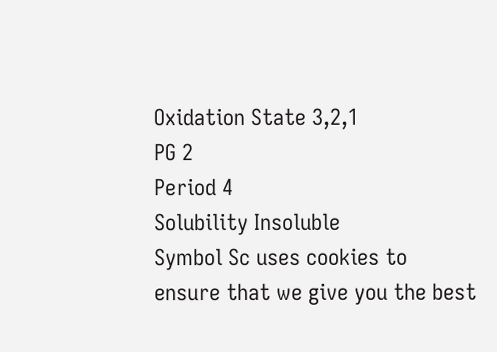Oxidation State 3,2,1
PG 2
Period 4
Solubility Insoluble
Symbol Sc uses cookies to ensure that we give you the best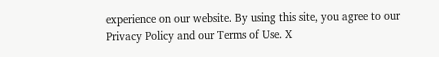experience on our website. By using this site, you agree to our Privacy Policy and our Terms of Use. X